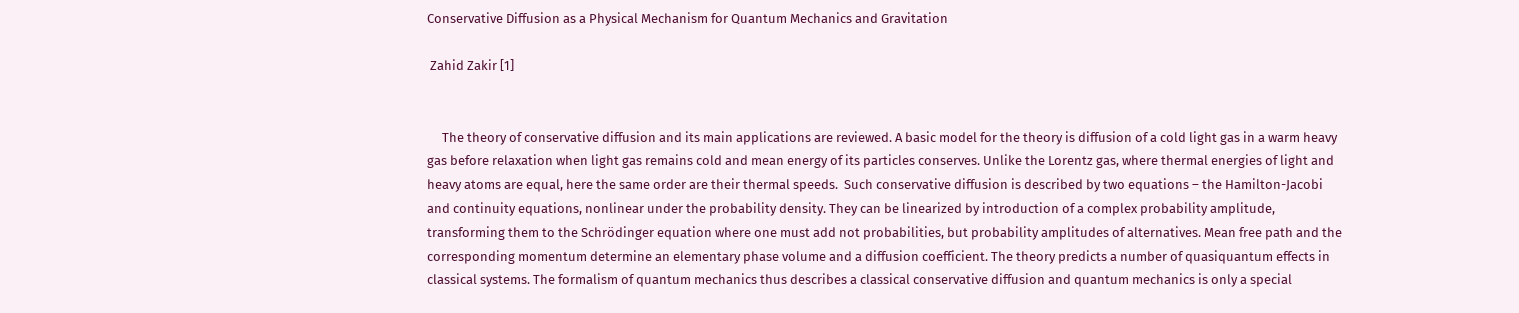Conservative Diffusion as a Physical Mechanism for Quantum Mechanics and Gravitation

 Zahid Zakir [1]


     The theory of conservative diffusion and its main applications are reviewed. A basic model for the theory is diffusion of a cold light gas in a warm heavy gas before relaxation when light gas remains cold and mean energy of its particles conserves. Unlike the Lorentz gas, where thermal energies of light and heavy atoms are equal, here the same order are their thermal speeds.  Such conservative diffusion is described by two equations – the Hamilton-Jacobi and continuity equations, nonlinear under the probability density. They can be linearized by introduction of a complex probability amplitude, transforming them to the Schrödinger equation where one must add not probabilities, but probability amplitudes of alternatives. Mean free path and the corresponding momentum determine an elementary phase volume and a diffusion coefficient. The theory predicts a number of quasiquantum effects in classical systems. The formalism of quantum mechanics thus describes a classical conservative diffusion and quantum mechanics is only a special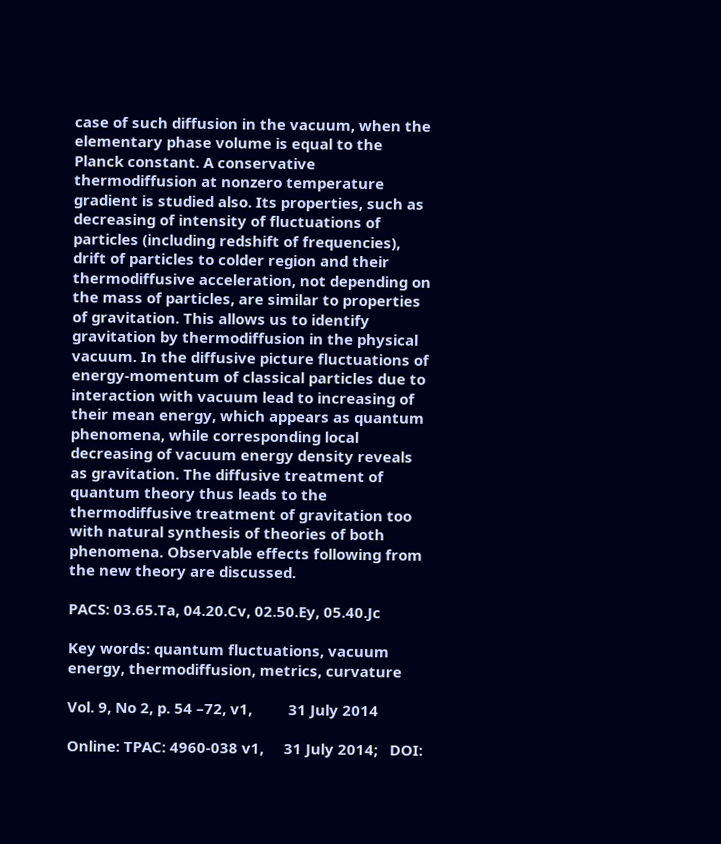case of such diffusion in the vacuum, when the elementary phase volume is equal to the Planck constant. A conservative thermodiffusion at nonzero temperature gradient is studied also. Its properties, such as decreasing of intensity of fluctuations of particles (including redshift of frequencies), drift of particles to colder region and their thermodiffusive acceleration, not depending on the mass of particles, are similar to properties of gravitation. This allows us to identify gravitation by thermodiffusion in the physical vacuum. In the diffusive picture fluctuations of energy-momentum of classical particles due to interaction with vacuum lead to increasing of their mean energy, which appears as quantum phenomena, while corresponding local decreasing of vacuum energy density reveals as gravitation. The diffusive treatment of quantum theory thus leads to the thermodiffusive treatment of gravitation too with natural synthesis of theories of both phenomena. Observable effects following from the new theory are discussed.

PACS: 03.65.Ta, 04.20.Cv, 02.50.Ey, 05.40.Jc

Key words: quantum fluctuations, vacuum energy, thermodiffusion, metrics, curvature

Vol. 9, No 2, p. 54 –72, v1,         31 July 2014

Online: TPAC: 4960-038 v1,     31 July 2014;   DOI: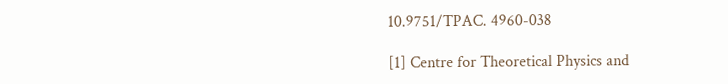10.9751/TPAC. 4960-038

[1] Centre for Theoretical Physics and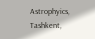Astrophyics, Tashkent,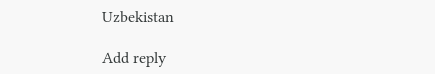Uzbekistan

Add reply